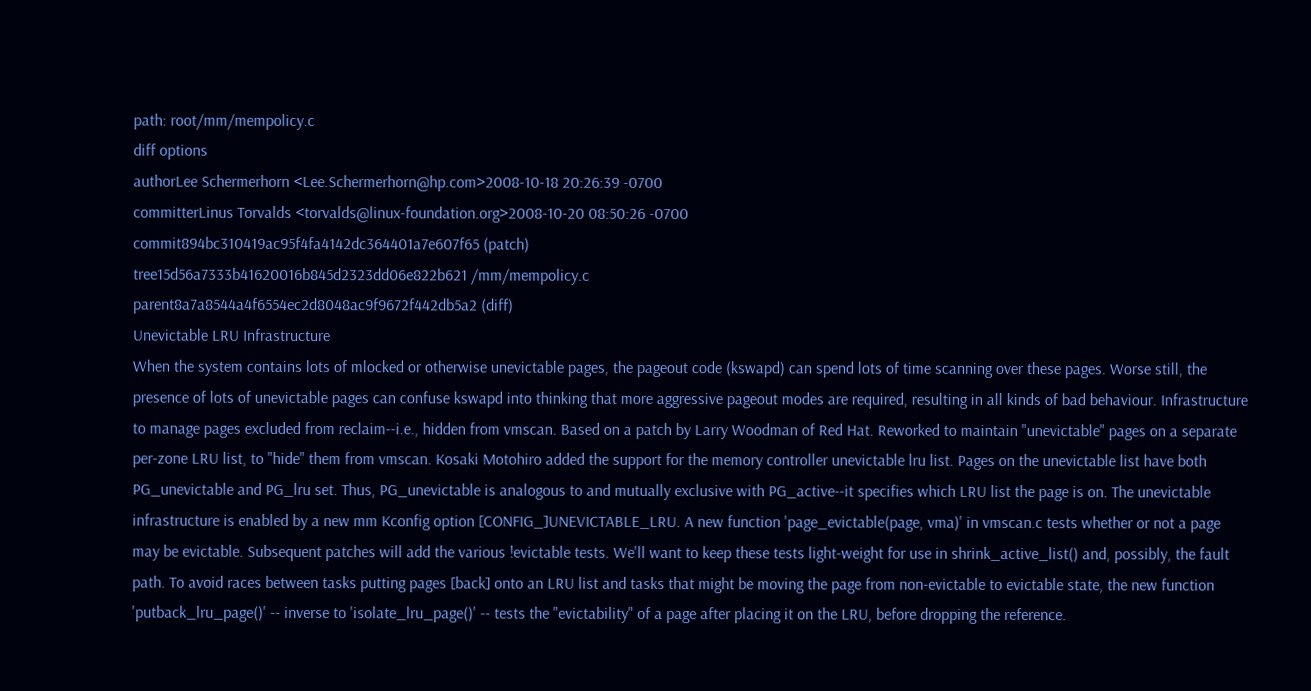path: root/mm/mempolicy.c
diff options
authorLee Schermerhorn <Lee.Schermerhorn@hp.com>2008-10-18 20:26:39 -0700
committerLinus Torvalds <torvalds@linux-foundation.org>2008-10-20 08:50:26 -0700
commit894bc310419ac95f4fa4142dc364401a7e607f65 (patch)
tree15d56a7333b41620016b845d2323dd06e822b621 /mm/mempolicy.c
parent8a7a8544a4f6554ec2d8048ac9f9672f442db5a2 (diff)
Unevictable LRU Infrastructure
When the system contains lots of mlocked or otherwise unevictable pages, the pageout code (kswapd) can spend lots of time scanning over these pages. Worse still, the presence of lots of unevictable pages can confuse kswapd into thinking that more aggressive pageout modes are required, resulting in all kinds of bad behaviour. Infrastructure to manage pages excluded from reclaim--i.e., hidden from vmscan. Based on a patch by Larry Woodman of Red Hat. Reworked to maintain "unevictable" pages on a separate per-zone LRU list, to "hide" them from vmscan. Kosaki Motohiro added the support for the memory controller unevictable lru list. Pages on the unevictable list have both PG_unevictable and PG_lru set. Thus, PG_unevictable is analogous to and mutually exclusive with PG_active--it specifies which LRU list the page is on. The unevictable infrastructure is enabled by a new mm Kconfig option [CONFIG_]UNEVICTABLE_LRU. A new function 'page_evictable(page, vma)' in vmscan.c tests whether or not a page may be evictable. Subsequent patches will add the various !evictable tests. We'll want to keep these tests light-weight for use in shrink_active_list() and, possibly, the fault path. To avoid races between tasks putting pages [back] onto an LRU list and tasks that might be moving the page from non-evictable to evictable state, the new function 'putback_lru_page()' -- inverse to 'isolate_lru_page()' -- tests the "evictability" of a page after placing it on the LRU, before dropping the reference.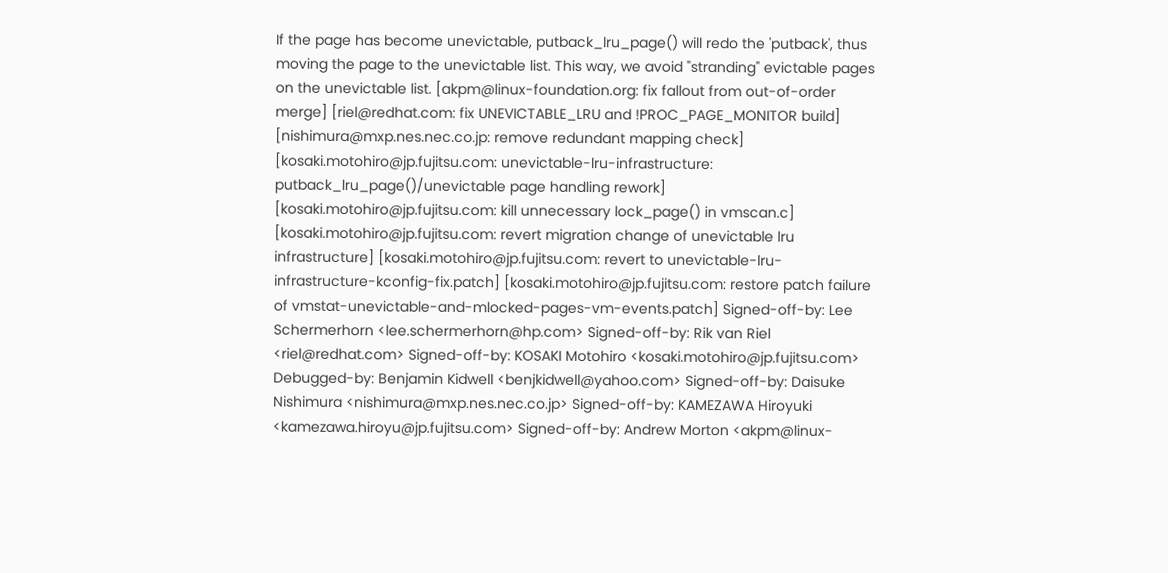If the page has become unevictable, putback_lru_page() will redo the 'putback', thus moving the page to the unevictable list. This way, we avoid "stranding" evictable pages on the unevictable list. [akpm@linux-foundation.org: fix fallout from out-of-order merge] [riel@redhat.com: fix UNEVICTABLE_LRU and !PROC_PAGE_MONITOR build] [nishimura@mxp.nes.nec.co.jp: remove redundant mapping check] [kosaki.motohiro@jp.fujitsu.com: unevictable-lru-infrastructure: putback_lru_page()/unevictable page handling rework] [kosaki.motohiro@jp.fujitsu.com: kill unnecessary lock_page() in vmscan.c] [kosaki.motohiro@jp.fujitsu.com: revert migration change of unevictable lru infrastructure] [kosaki.motohiro@jp.fujitsu.com: revert to unevictable-lru-infrastructure-kconfig-fix.patch] [kosaki.motohiro@jp.fujitsu.com: restore patch failure of vmstat-unevictable-and-mlocked-pages-vm-events.patch] Signed-off-by: Lee Schermerhorn <lee.schermerhorn@hp.com> Signed-off-by: Rik van Riel <riel@redhat.com> Signed-off-by: KOSAKI Motohiro <kosaki.motohiro@jp.fujitsu.com> Debugged-by: Benjamin Kidwell <benjkidwell@yahoo.com> Signed-off-by: Daisuke Nishimura <nishimura@mxp.nes.nec.co.jp> Signed-off-by: KAMEZAWA Hiroyuki <kamezawa.hiroyu@jp.fujitsu.com> Signed-off-by: Andrew Morton <akpm@linux-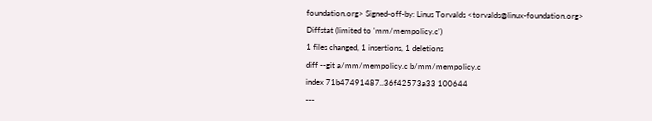foundation.org> Signed-off-by: Linus Torvalds <torvalds@linux-foundation.org>
Diffstat (limited to 'mm/mempolicy.c')
1 files changed, 1 insertions, 1 deletions
diff --git a/mm/mempolicy.c b/mm/mempolicy.c
index 71b47491487..36f42573a33 100644
---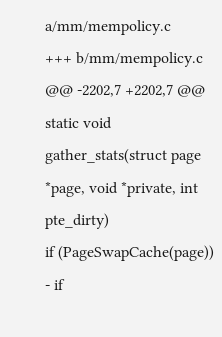a/mm/mempolicy.c
+++ b/mm/mempolicy.c
@@ -2202,7 +2202,7 @@ static void gather_stats(struct page *page, void *private, int pte_dirty)
if (PageSwapCache(page))
- if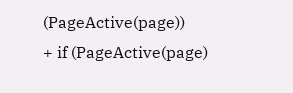(PageActive(page))
+ if (PageActive(page)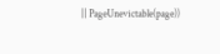|| PageUnevictable(page))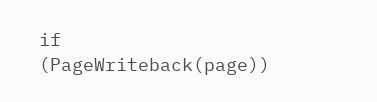if (PageWriteback(page))